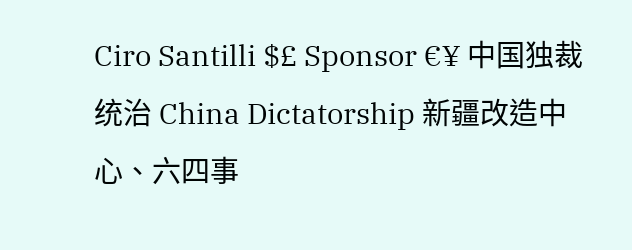Ciro Santilli $£ Sponsor €¥ 中国独裁统治 China Dictatorship 新疆改造中心、六四事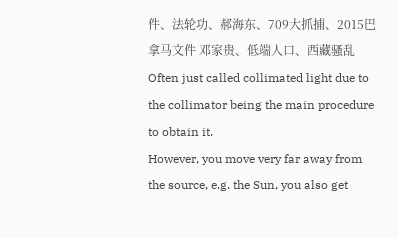件、法轮功、郝海东、709大抓捕、2015巴拿马文件 邓家贵、低端人口、西藏骚乱
Often just called collimated light due to the collimator being the main procedure to obtain it.
However, you move very far away from the source, e.g. the Sun, you also get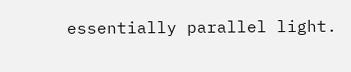essentially parallel light.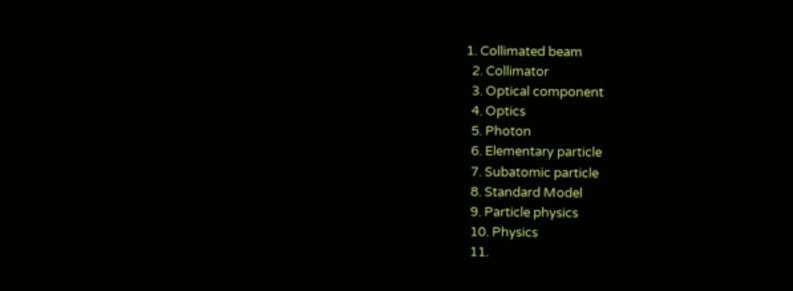1. Collimated beam
  2. Collimator
  3. Optical component
  4. Optics
  5. Photon
  6. Elementary particle
  7. Subatomic particle
  8. Standard Model
  9. Particle physics
  10. Physics
  11.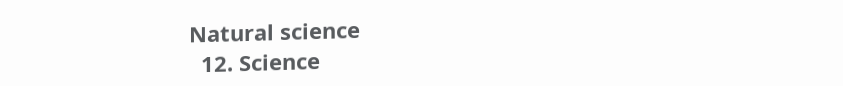Natural science
  12. Science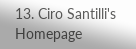13. Ciro Santilli's Homepage